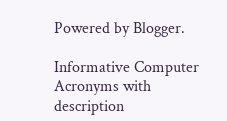Powered by Blogger.

Informative Computer Acronyms with description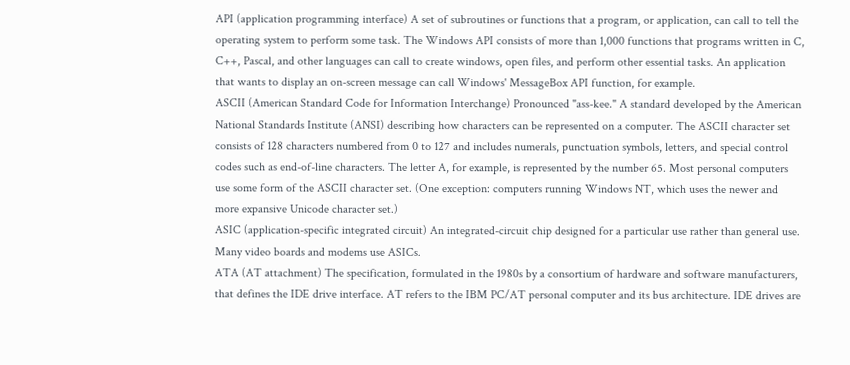API (application programming interface) A set of subroutines or functions that a program, or application, can call to tell the operating system to perform some task. The Windows API consists of more than 1,000 functions that programs written in C, C++, Pascal, and other languages can call to create windows, open files, and perform other essential tasks. An application that wants to display an on-screen message can call Windows' MessageBox API function, for example.
ASCII (American Standard Code for Information Interchange) Pronounced "ass-kee." A standard developed by the American National Standards Institute (ANSI) describing how characters can be represented on a computer. The ASCII character set consists of 128 characters numbered from 0 to 127 and includes numerals, punctuation symbols, letters, and special control codes such as end-of-line characters. The letter A, for example, is represented by the number 65. Most personal computers use some form of the ASCII character set. (One exception: computers running Windows NT, which uses the newer and more expansive Unicode character set.)
ASIC (application-specific integrated circuit) An integrated-circuit chip designed for a particular use rather than general use. Many video boards and modems use ASICs.
ATA (AT attachment) The specification, formulated in the 1980s by a consortium of hardware and software manufacturers, that defines the IDE drive interface. AT refers to the IBM PC/AT personal computer and its bus architecture. IDE drives are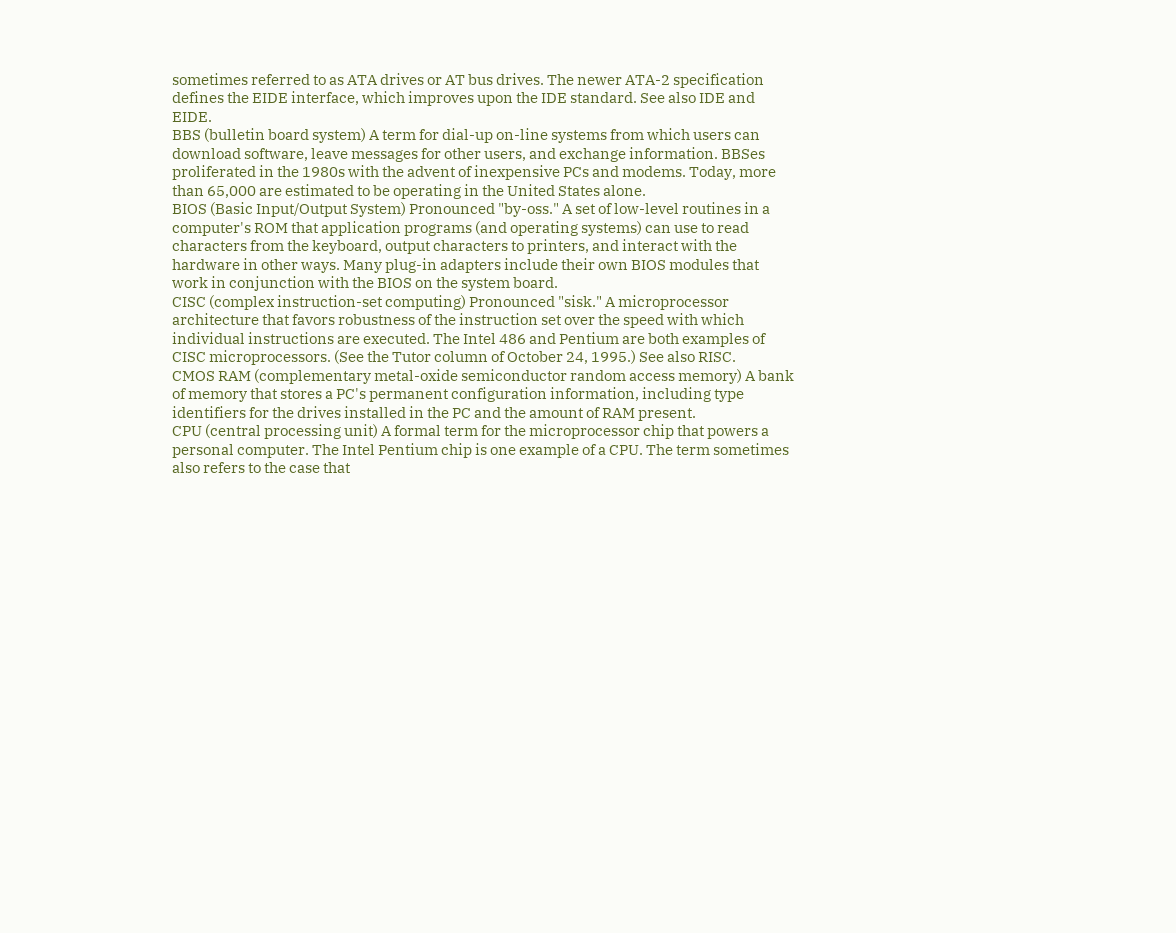sometimes referred to as ATA drives or AT bus drives. The newer ATA-2 specification defines the EIDE interface, which improves upon the IDE standard. See also IDE and EIDE.
BBS (bulletin board system) A term for dial-up on-line systems from which users can download software, leave messages for other users, and exchange information. BBSes proliferated in the 1980s with the advent of inexpensive PCs and modems. Today, more than 65,000 are estimated to be operating in the United States alone.
BIOS (Basic Input/Output System) Pronounced "by-oss." A set of low-level routines in a computer's ROM that application programs (and operating systems) can use to read characters from the keyboard, output characters to printers, and interact with the hardware in other ways. Many plug-in adapters include their own BIOS modules that work in conjunction with the BIOS on the system board.
CISC (complex instruction-set computing) Pronounced "sisk." A microprocessor architecture that favors robustness of the instruction set over the speed with which individual instructions are executed. The Intel 486 and Pentium are both examples of CISC microprocessors. (See the Tutor column of October 24, 1995.) See also RISC.
CMOS RAM (complementary metal-oxide semiconductor random access memory) A bank of memory that stores a PC's permanent configuration information, including type identifiers for the drives installed in the PC and the amount of RAM present.
CPU (central processing unit) A formal term for the microprocessor chip that powers a personal computer. The Intel Pentium chip is one example of a CPU. The term sometimes also refers to the case that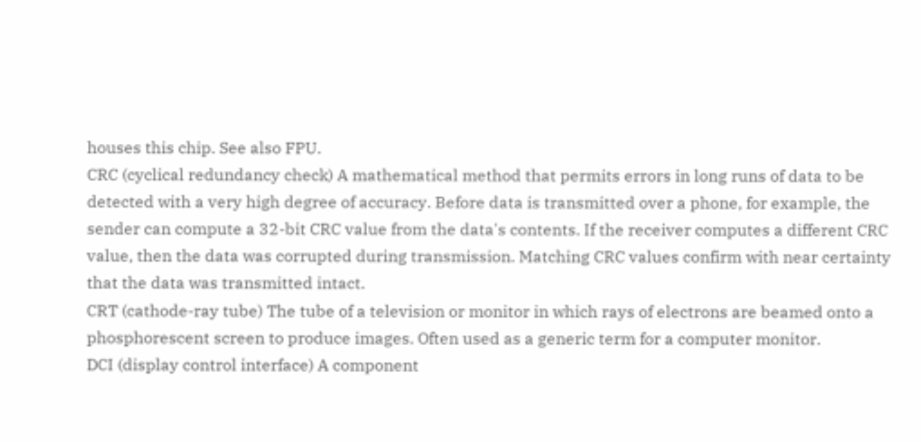houses this chip. See also FPU.
CRC (cyclical redundancy check) A mathematical method that permits errors in long runs of data to be detected with a very high degree of accuracy. Before data is transmitted over a phone, for example, the sender can compute a 32-bit CRC value from the data's contents. If the receiver computes a different CRC value, then the data was corrupted during transmission. Matching CRC values confirm with near certainty that the data was transmitted intact.
CRT (cathode-ray tube) The tube of a television or monitor in which rays of electrons are beamed onto a phosphorescent screen to produce images. Often used as a generic term for a computer monitor.
DCI (display control interface) A component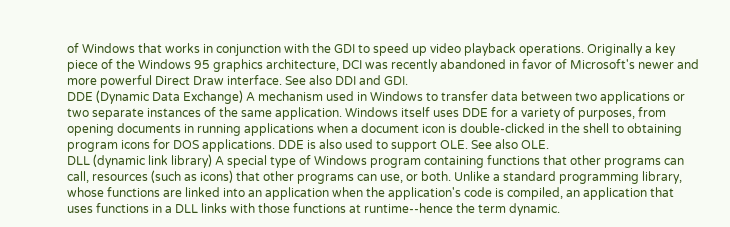of Windows that works in conjunction with the GDI to speed up video playback operations. Originally a key piece of the Windows 95 graphics architecture, DCI was recently abandoned in favor of Microsoft's newer and more powerful Direct Draw interface. See also DDI and GDI.
DDE (Dynamic Data Exchange) A mechanism used in Windows to transfer data between two applications or two separate instances of the same application. Windows itself uses DDE for a variety of purposes, from opening documents in running applications when a document icon is double-clicked in the shell to obtaining program icons for DOS applications. DDE is also used to support OLE. See also OLE.
DLL (dynamic link library) A special type of Windows program containing functions that other programs can call, resources (such as icons) that other programs can use, or both. Unlike a standard programming library, whose functions are linked into an application when the application's code is compiled, an application that uses functions in a DLL links with those functions at runtime--hence the term dynamic.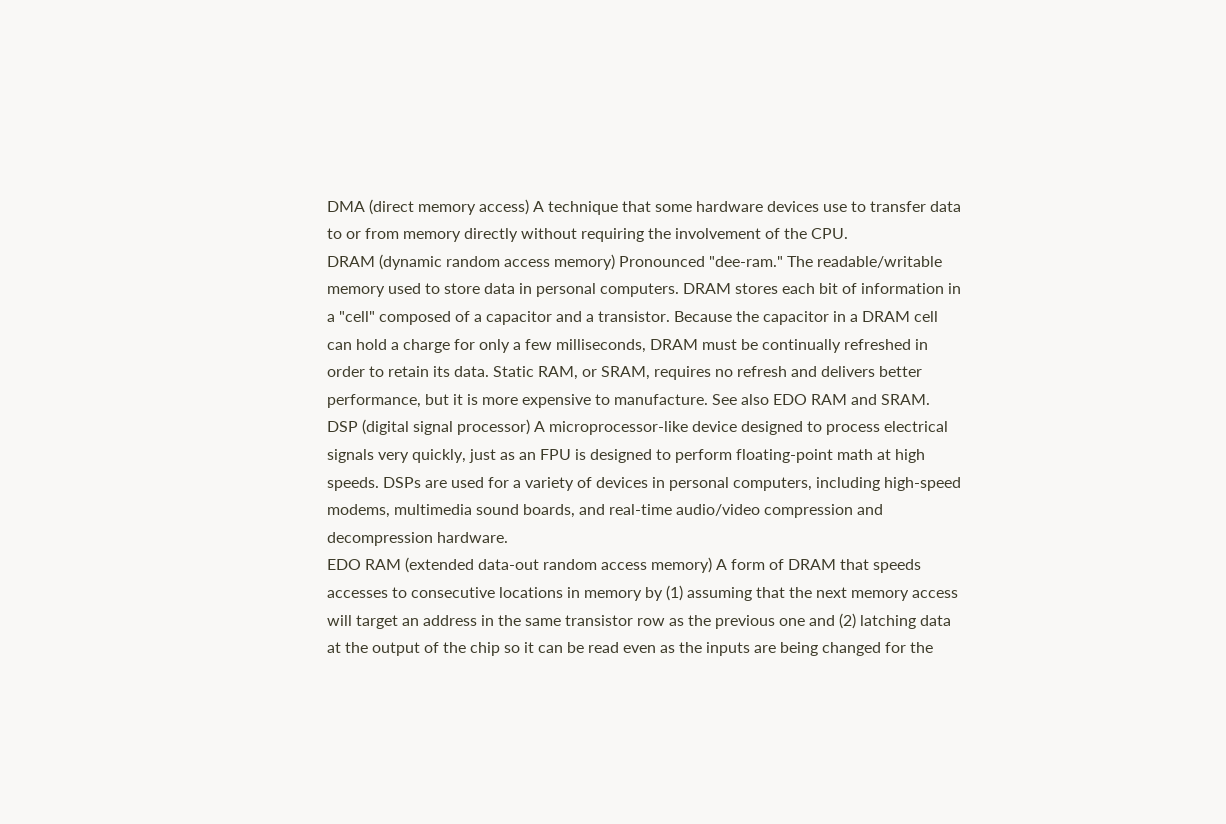DMA (direct memory access) A technique that some hardware devices use to transfer data to or from memory directly without requiring the involvement of the CPU.
DRAM (dynamic random access memory) Pronounced "dee-ram." The readable/writable memory used to store data in personal computers. DRAM stores each bit of information in a "cell" composed of a capacitor and a transistor. Because the capacitor in a DRAM cell can hold a charge for only a few milliseconds, DRAM must be continually refreshed in order to retain its data. Static RAM, or SRAM, requires no refresh and delivers better performance, but it is more expensive to manufacture. See also EDO RAM and SRAM.
DSP (digital signal processor) A microprocessor-like device designed to process electrical signals very quickly, just as an FPU is designed to perform floating-point math at high speeds. DSPs are used for a variety of devices in personal computers, including high-speed modems, multimedia sound boards, and real-time audio/video compression and decompression hardware.
EDO RAM (extended data-out random access memory) A form of DRAM that speeds accesses to consecutive locations in memory by (1) assuming that the next memory access will target an address in the same transistor row as the previous one and (2) latching data at the output of the chip so it can be read even as the inputs are being changed for the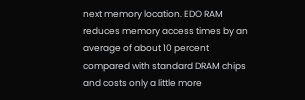next memory location. EDO RAM reduces memory access times by an average of about 10 percent compared with standard DRAM chips and costs only a little more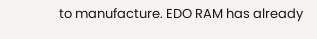to manufacture. EDO RAM has already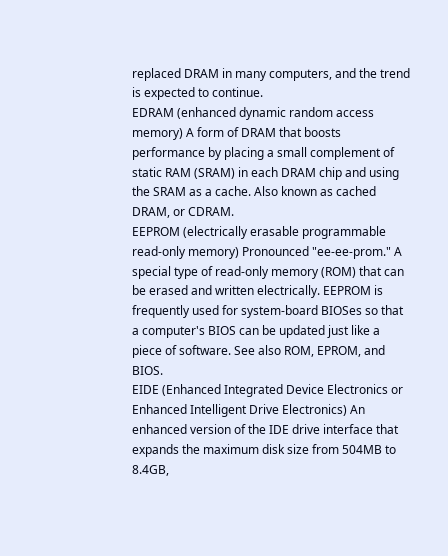replaced DRAM in many computers, and the trend is expected to continue.
EDRAM (enhanced dynamic random access memory) A form of DRAM that boosts performance by placing a small complement of static RAM (SRAM) in each DRAM chip and using the SRAM as a cache. Also known as cached DRAM, or CDRAM.
EEPROM (electrically erasable programmable read-only memory) Pronounced "ee-ee-prom." A special type of read-only memory (ROM) that can be erased and written electrically. EEPROM is frequently used for system-board BIOSes so that a computer's BIOS can be updated just like a piece of software. See also ROM, EPROM, and BIOS.
EIDE (Enhanced Integrated Device Electronics or Enhanced Intelligent Drive Electronics) An enhanced version of the IDE drive interface that expands the maximum disk size from 504MB to 8.4GB,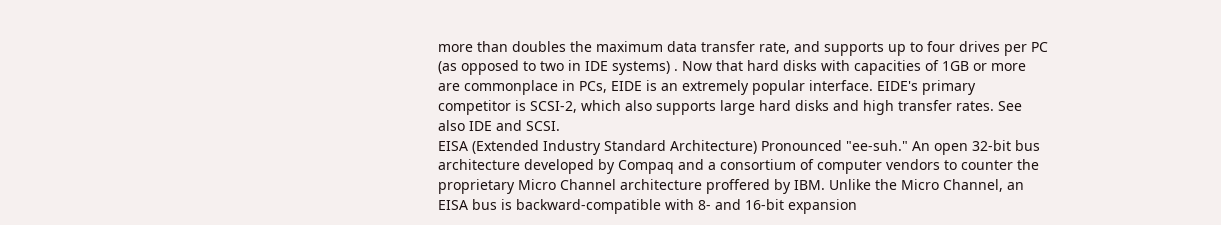more than doubles the maximum data transfer rate, and supports up to four drives per PC (as opposed to two in IDE systems) . Now that hard disks with capacities of 1GB or more are commonplace in PCs, EIDE is an extremely popular interface. EIDE's primary competitor is SCSI-2, which also supports large hard disks and high transfer rates. See also IDE and SCSI.
EISA (Extended Industry Standard Architecture) Pronounced "ee-suh." An open 32-bit bus architecture developed by Compaq and a consortium of computer vendors to counter the proprietary Micro Channel architecture proffered by IBM. Unlike the Micro Channel, an EISA bus is backward-compatible with 8- and 16-bit expansion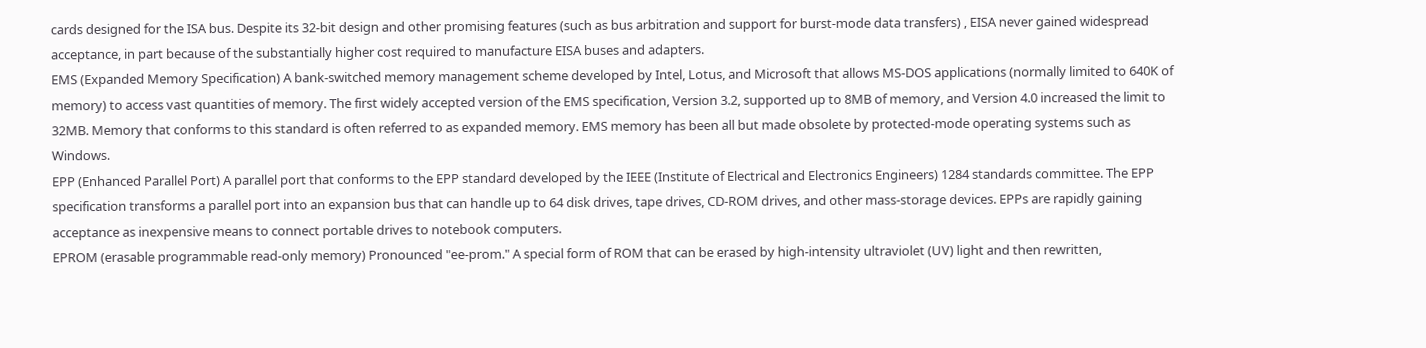cards designed for the ISA bus. Despite its 32-bit design and other promising features (such as bus arbitration and support for burst-mode data transfers) , EISA never gained widespread acceptance, in part because of the substantially higher cost required to manufacture EISA buses and adapters.
EMS (Expanded Memory Specification) A bank-switched memory management scheme developed by Intel, Lotus, and Microsoft that allows MS-DOS applications (normally limited to 640K of memory) to access vast quantities of memory. The first widely accepted version of the EMS specification, Version 3.2, supported up to 8MB of memory, and Version 4.0 increased the limit to 32MB. Memory that conforms to this standard is often referred to as expanded memory. EMS memory has been all but made obsolete by protected-mode operating systems such as Windows.
EPP (Enhanced Parallel Port) A parallel port that conforms to the EPP standard developed by the IEEE (Institute of Electrical and Electronics Engineers) 1284 standards committee. The EPP specification transforms a parallel port into an expansion bus that can handle up to 64 disk drives, tape drives, CD-ROM drives, and other mass-storage devices. EPPs are rapidly gaining acceptance as inexpensive means to connect portable drives to notebook computers.
EPROM (erasable programmable read-only memory) Pronounced "ee-prom." A special form of ROM that can be erased by high-intensity ultraviolet (UV) light and then rewritten,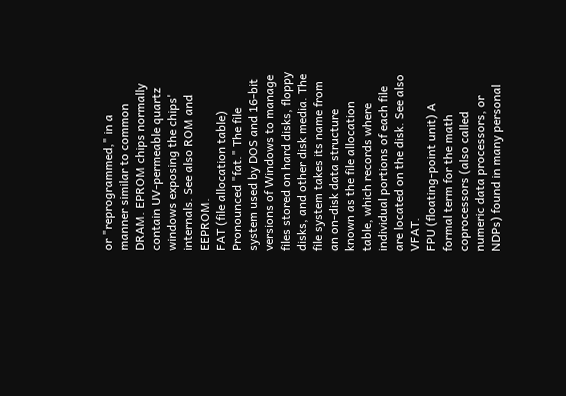or "reprogrammed," in a manner similar to common DRAM. EPROM chips normally contain UV-permeable quartz windows exposing the chips' internals. See also ROM and EEPROM.
FAT (file allocation table) Pronounced "fat." The file system used by DOS and 16-bit versions of Windows to manage files stored on hard disks, floppy disks, and other disk media. The file system takes its name from an on-disk data structure known as the file allocation table, which records where individual portions of each file are located on the disk. See also VFAT.
FPU (floating-point unit) A formal term for the math coprocessors (also called numeric data processors, or NDPs) found in many personal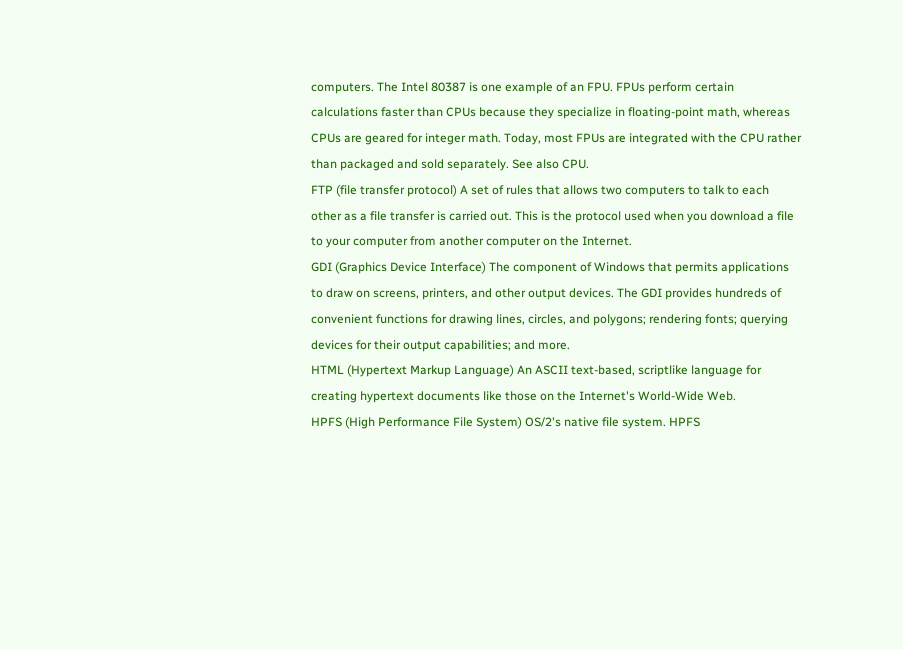computers. The Intel 80387 is one example of an FPU. FPUs perform certain calculations faster than CPUs because they specialize in floating-point math, whereas CPUs are geared for integer math. Today, most FPUs are integrated with the CPU rather than packaged and sold separately. See also CPU.
FTP (file transfer protocol) A set of rules that allows two computers to talk to each other as a file transfer is carried out. This is the protocol used when you download a file to your computer from another computer on the Internet.
GDI (Graphics Device Interface) The component of Windows that permits applications to draw on screens, printers, and other output devices. The GDI provides hundreds of convenient functions for drawing lines, circles, and polygons; rendering fonts; querying devices for their output capabilities; and more.
HTML (Hypertext Markup Language) An ASCII text-based, scriptlike language for creating hypertext documents like those on the Internet's World-Wide Web.
HPFS (High Performance File System) OS/2's native file system. HPFS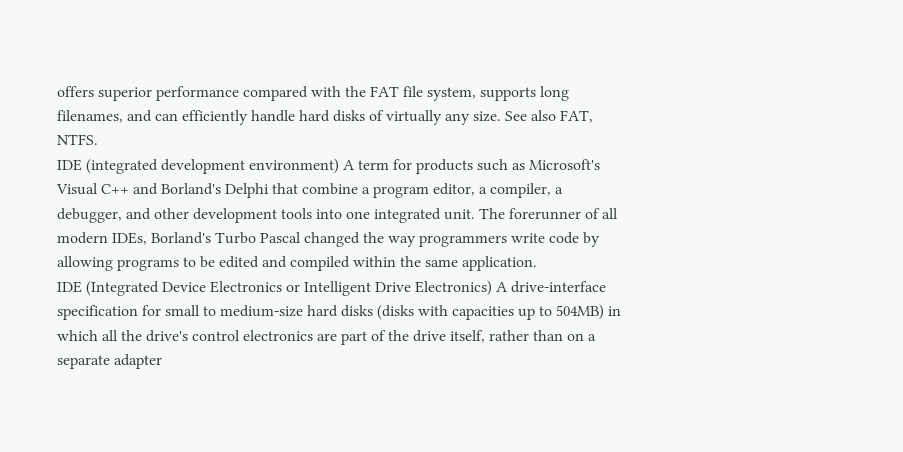offers superior performance compared with the FAT file system, supports long filenames, and can efficiently handle hard disks of virtually any size. See also FAT, NTFS.
IDE (integrated development environment) A term for products such as Microsoft's Visual C++ and Borland's Delphi that combine a program editor, a compiler, a debugger, and other development tools into one integrated unit. The forerunner of all modern IDEs, Borland's Turbo Pascal changed the way programmers write code by allowing programs to be edited and compiled within the same application.
IDE (Integrated Device Electronics or Intelligent Drive Electronics) A drive-interface specification for small to medium-size hard disks (disks with capacities up to 504MB) in which all the drive's control electronics are part of the drive itself, rather than on a separate adapter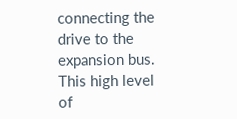connecting the drive to the expansion bus. This high level of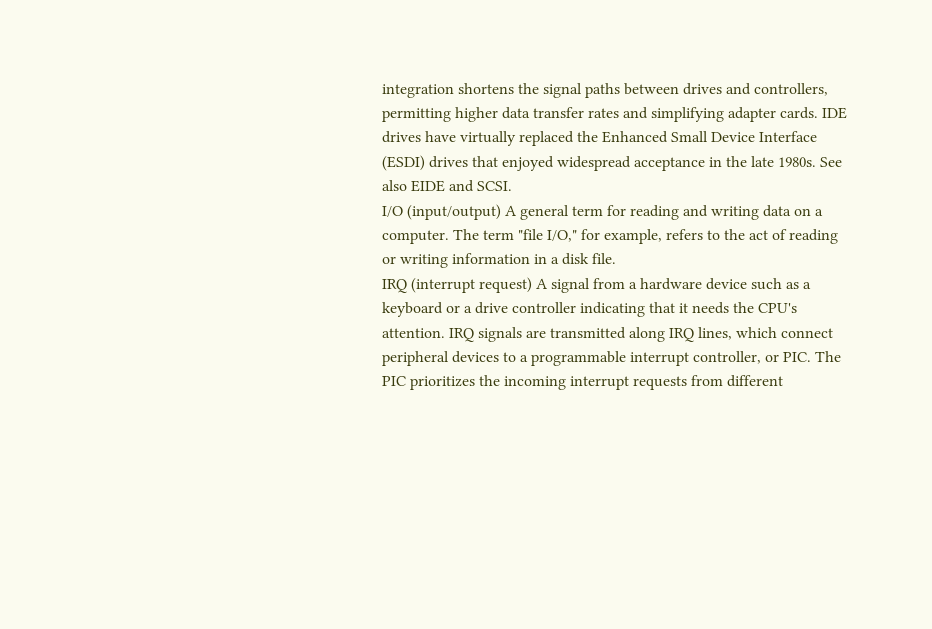integration shortens the signal paths between drives and controllers, permitting higher data transfer rates and simplifying adapter cards. IDE drives have virtually replaced the Enhanced Small Device Interface (ESDI) drives that enjoyed widespread acceptance in the late 1980s. See also EIDE and SCSI.
I/O (input/output) A general term for reading and writing data on a computer. The term "file I/O," for example, refers to the act of reading or writing information in a disk file.
IRQ (interrupt request) A signal from a hardware device such as a keyboard or a drive controller indicating that it needs the CPU's attention. IRQ signals are transmitted along IRQ lines, which connect peripheral devices to a programmable interrupt controller, or PIC. The PIC prioritizes the incoming interrupt requests from different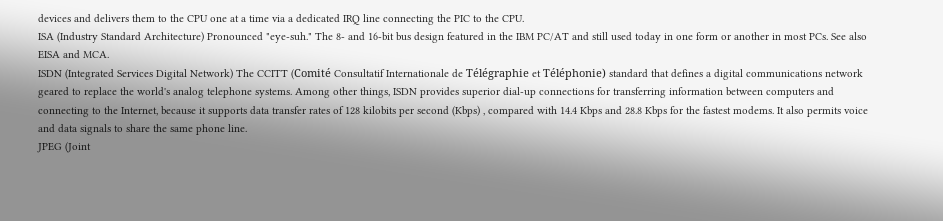devices and delivers them to the CPU one at a time via a dedicated IRQ line connecting the PIC to the CPU.
ISA (Industry Standard Architecture) Pronounced "eye-suh." The 8- and 16-bit bus design featured in the IBM PC/AT and still used today in one form or another in most PCs. See also EISA and MCA.
ISDN (Integrated Services Digital Network) The CCITT (Comité Consultatif Internationale de Télégraphie et Téléphonie) standard that defines a digital communications network geared to replace the world's analog telephone systems. Among other things, ISDN provides superior dial-up connections for transferring information between computers and connecting to the Internet, because it supports data transfer rates of 128 kilobits per second (Kbps) , compared with 14.4 Kbps and 28.8 Kbps for the fastest modems. It also permits voice and data signals to share the same phone line.
JPEG (Joint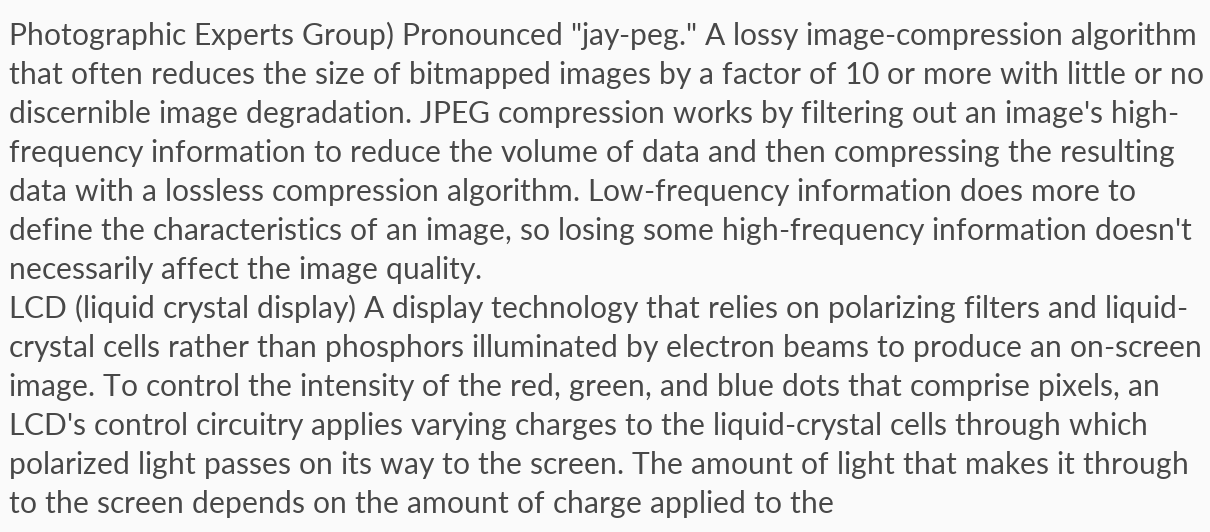Photographic Experts Group) Pronounced "jay-peg." A lossy image-compression algorithm that often reduces the size of bitmapped images by a factor of 10 or more with little or no discernible image degradation. JPEG compression works by filtering out an image's high-frequency information to reduce the volume of data and then compressing the resulting data with a lossless compression algorithm. Low-frequency information does more to define the characteristics of an image, so losing some high-frequency information doesn't necessarily affect the image quality.
LCD (liquid crystal display) A display technology that relies on polarizing filters and liquid-crystal cells rather than phosphors illuminated by electron beams to produce an on-screen image. To control the intensity of the red, green, and blue dots that comprise pixels, an LCD's control circuitry applies varying charges to the liquid-crystal cells through which polarized light passes on its way to the screen. The amount of light that makes it through to the screen depends on the amount of charge applied to the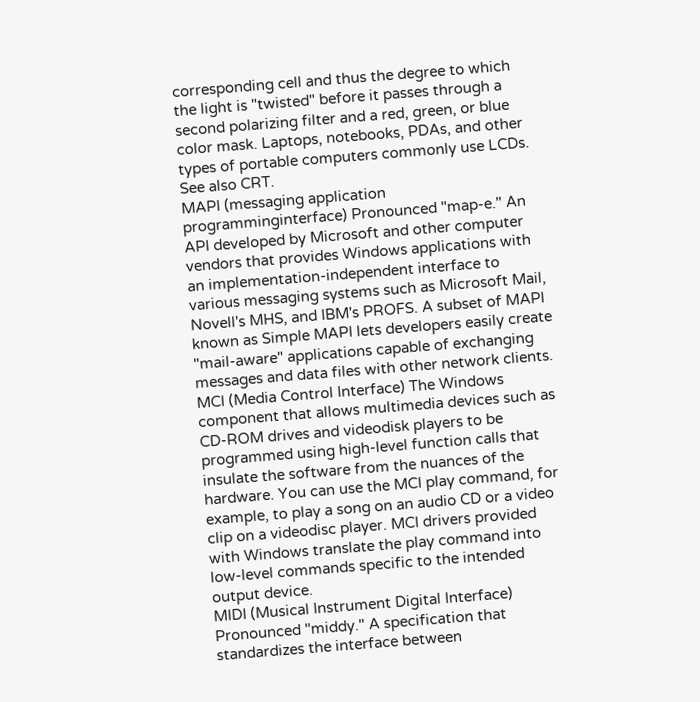corresponding cell and thus the degree to which the light is "twisted" before it passes through a second polarizing filter and a red, green, or blue color mask. Laptops, notebooks, PDAs, and other types of portable computers commonly use LCDs. See also CRT.
MAPI (messaging application programminginterface) Pronounced "map-e." An API developed by Microsoft and other computer vendors that provides Windows applications with an implementation-independent interface to various messaging systems such as Microsoft Mail, Novell's MHS, and IBM's PROFS. A subset of MAPI known as Simple MAPI lets developers easily create "mail-aware" applications capable of exchanging messages and data files with other network clients.
MCI (Media Control Interface) The Windows component that allows multimedia devices such as CD-ROM drives and videodisk players to be programmed using high-level function calls that insulate the software from the nuances of the hardware. You can use the MCI play command, for example, to play a song on an audio CD or a video clip on a videodisc player. MCI drivers provided with Windows translate the play command into low-level commands specific to the intended output device.
MIDI (Musical Instrument Digital Interface) Pronounced "middy." A specification that standardizes the interface between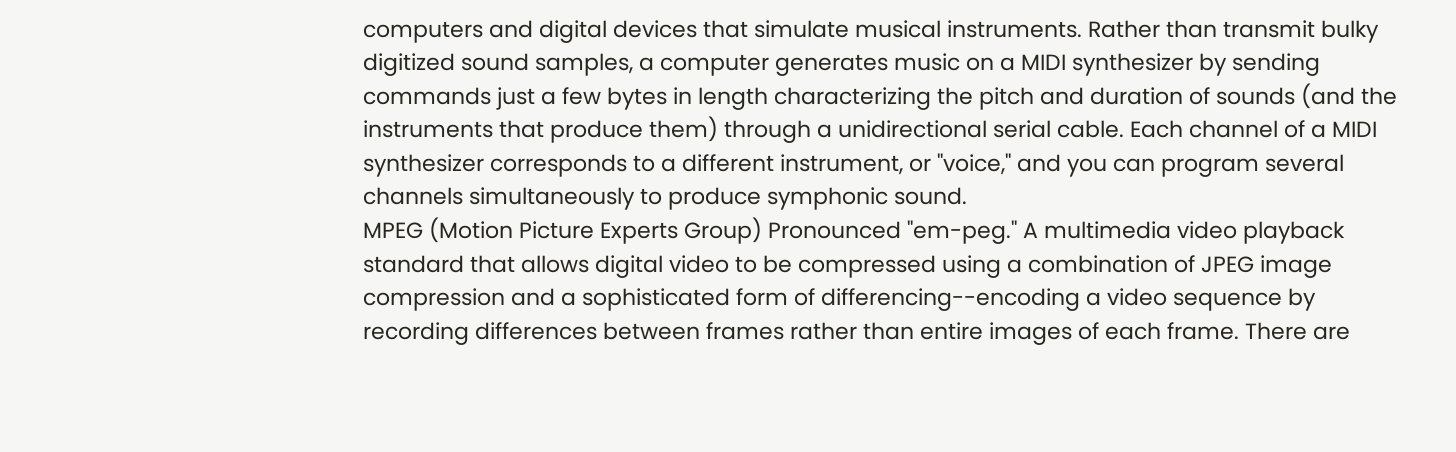computers and digital devices that simulate musical instruments. Rather than transmit bulky digitized sound samples, a computer generates music on a MIDI synthesizer by sending commands just a few bytes in length characterizing the pitch and duration of sounds (and the instruments that produce them) through a unidirectional serial cable. Each channel of a MIDI synthesizer corresponds to a different instrument, or "voice," and you can program several channels simultaneously to produce symphonic sound.
MPEG (Motion Picture Experts Group) Pronounced "em-peg." A multimedia video playback standard that allows digital video to be compressed using a combination of JPEG image compression and a sophisticated form of differencing--encoding a video sequence by recording differences between frames rather than entire images of each frame. There are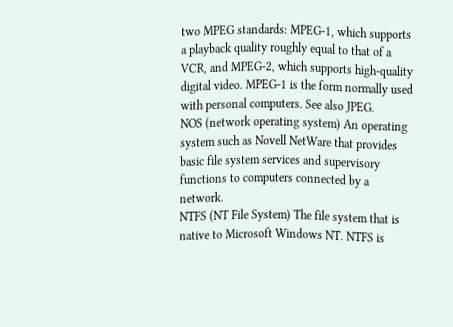two MPEG standards: MPEG-1, which supports a playback quality roughly equal to that of a VCR, and MPEG-2, which supports high-quality digital video. MPEG-1 is the form normally used with personal computers. See also JPEG.
NOS (network operating system) An operating system such as Novell NetWare that provides basic file system services and supervisory functions to computers connected by a network.
NTFS (NT File System) The file system that is native to Microsoft Windows NT. NTFS is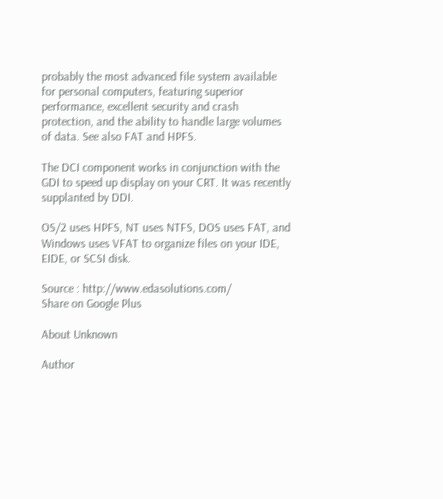probably the most advanced file system available for personal computers, featuring superior performance, excellent security and crash protection, and the ability to handle large volumes of data. See also FAT and HPFS.

The DCI component works in conjunction with the GDI to speed up display on your CRT. It was recently supplanted by DDI.

OS/2 uses HPFS, NT uses NTFS, DOS uses FAT, and Windows uses VFAT to organize files on your IDE, EIDE, or SCSI disk.

Source : http://www.edasolutions.com/
Share on Google Plus

About Unknown

Author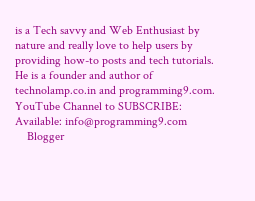is a Tech savvy and Web Enthusiast by nature and really love to help users by providing how-to posts and tech tutorials. He is a founder and author of technolamp.co.in and programming9.com. YouTube Channel to SUBSCRIBE:
Available: info@programming9.com
    Blogger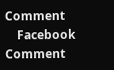Comment
    Facebook Comment